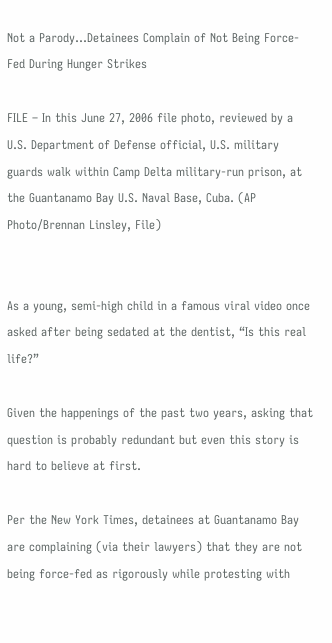Not a Parody...Detainees Complain of Not Being Force-Fed During Hunger Strikes

FILE – In this June 27, 2006 file photo, reviewed by a U.S. Department of Defense official, U.S. military guards walk within Camp Delta military-run prison, at the Guantanamo Bay U.S. Naval Base, Cuba. (AP Photo/Brennan Linsley, File)


As a young, semi-high child in a famous viral video once asked after being sedated at the dentist, “Is this real life?”

Given the happenings of the past two years, asking that question is probably redundant but even this story is hard to believe at first.

Per the New York Times, detainees at Guantanamo Bay are complaining (via their lawyers) that they are not being force-fed as rigorously while protesting with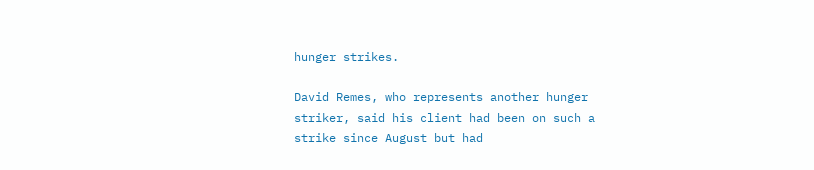hunger strikes.

David Remes, who represents another hunger striker, said his client had been on such a strike since August but had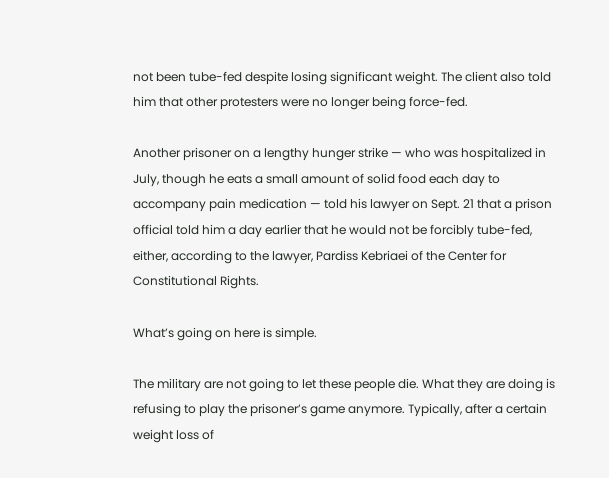not been tube-fed despite losing significant weight. The client also told him that other protesters were no longer being force-fed.

Another prisoner on a lengthy hunger strike — who was hospitalized in July, though he eats a small amount of solid food each day to accompany pain medication — told his lawyer on Sept. 21 that a prison official told him a day earlier that he would not be forcibly tube-fed, either, according to the lawyer, Pardiss Kebriaei of the Center for Constitutional Rights.

What’s going on here is simple.

The military are not going to let these people die. What they are doing is refusing to play the prisoner’s game anymore. Typically, after a certain weight loss of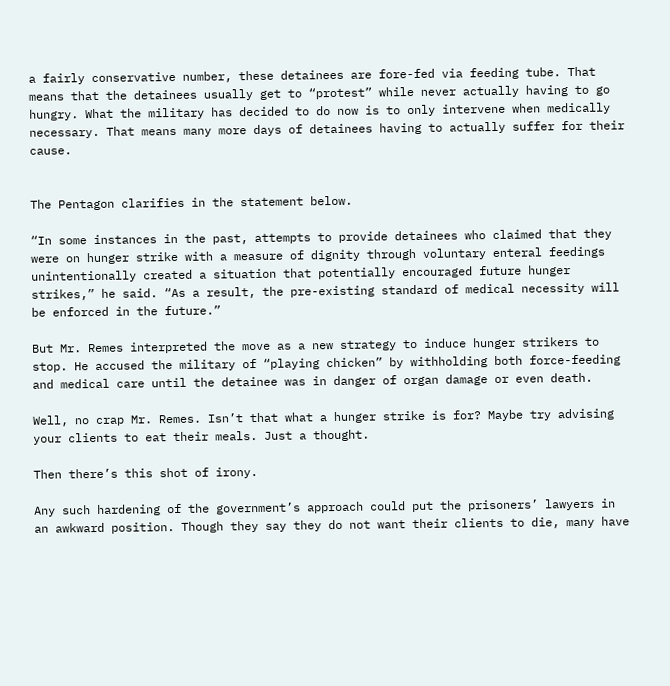a fairly conservative number, these detainees are fore-fed via feeding tube. That means that the detainees usually get to “protest” while never actually having to go hungry. What the military has decided to do now is to only intervene when medically necessary. That means many more days of detainees having to actually suffer for their cause.


The Pentagon clarifies in the statement below.

“In some instances in the past, attempts to provide detainees who claimed that they were on hunger strike with a measure of dignity through voluntary enteral feedings unintentionally created a situation that potentially encouraged future hunger strikes,” he said. “As a result, the pre-existing standard of medical necessity will be enforced in the future.”

But Mr. Remes interpreted the move as a new strategy to induce hunger strikers to stop. He accused the military of “playing chicken” by withholding both force-feeding and medical care until the detainee was in danger of organ damage or even death.

Well, no crap Mr. Remes. Isn’t that what a hunger strike is for? Maybe try advising your clients to eat their meals. Just a thought.

Then there’s this shot of irony.

Any such hardening of the government’s approach could put the prisoners’ lawyers in an awkward position. Though they say they do not want their clients to die, many have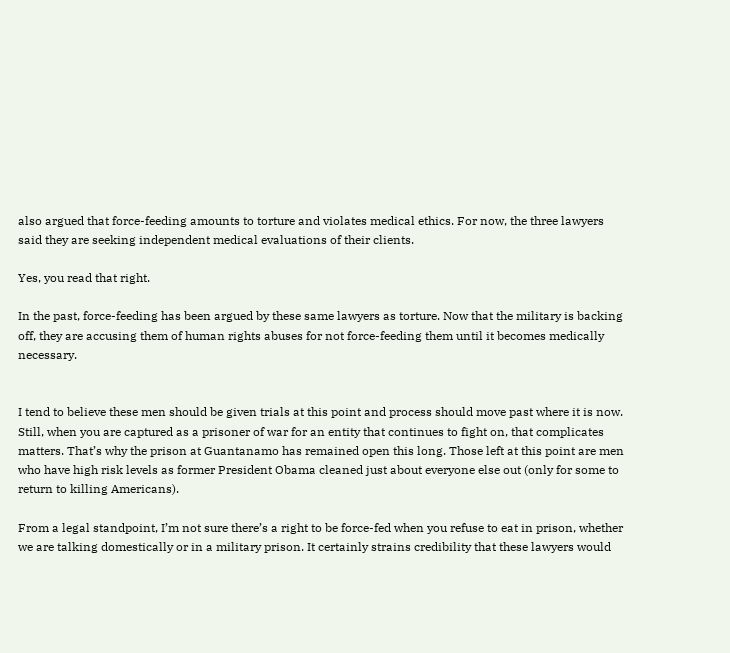also argued that force-feeding amounts to torture and violates medical ethics. For now, the three lawyers said they are seeking independent medical evaluations of their clients.

Yes, you read that right.

In the past, force-feeding has been argued by these same lawyers as torture. Now that the military is backing off, they are accusing them of human rights abuses for not force-feeding them until it becomes medically necessary.


I tend to believe these men should be given trials at this point and process should move past where it is now. Still, when you are captured as a prisoner of war for an entity that continues to fight on, that complicates matters. That’s why the prison at Guantanamo has remained open this long. Those left at this point are men who have high risk levels as former President Obama cleaned just about everyone else out (only for some to return to killing Americans).

From a legal standpoint, I’m not sure there’s a right to be force-fed when you refuse to eat in prison, whether we are talking domestically or in a military prison. It certainly strains credibility that these lawyers would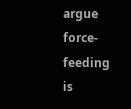argue force-feeding is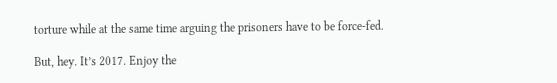torture while at the same time arguing the prisoners have to be force-fed.

But, hey. It’s 2017. Enjoy the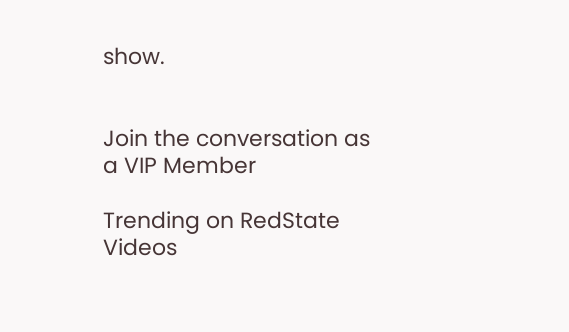show.


Join the conversation as a VIP Member

Trending on RedState Videos